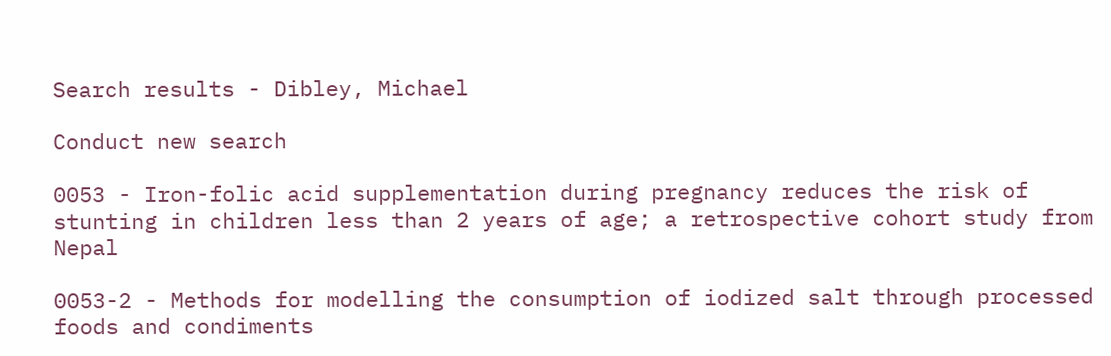Search results - Dibley, Michael

Conduct new search

0053 - Iron-folic acid supplementation during pregnancy reduces the risk of stunting in children less than 2 years of age; a retrospective cohort study from Nepal

0053-2 - Methods for modelling the consumption of iodized salt through processed foods and condiments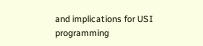and implications for USI programming